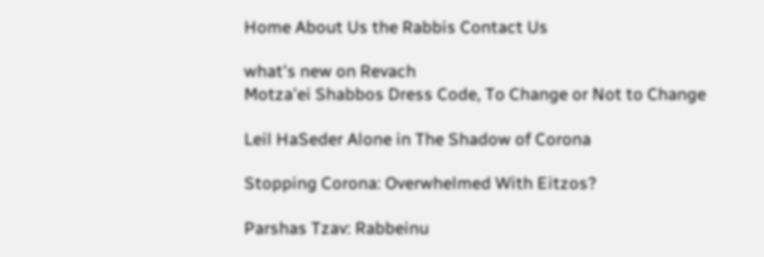Home About Us the Rabbis Contact Us

what's new on Revach
Motza'ei Shabbos Dress Code, To Change or Not to Change

Leil HaSeder Alone in The Shadow of Corona

Stopping Corona: Overwhelmed With Eitzos?

Parshas Tzav: Rabbeinu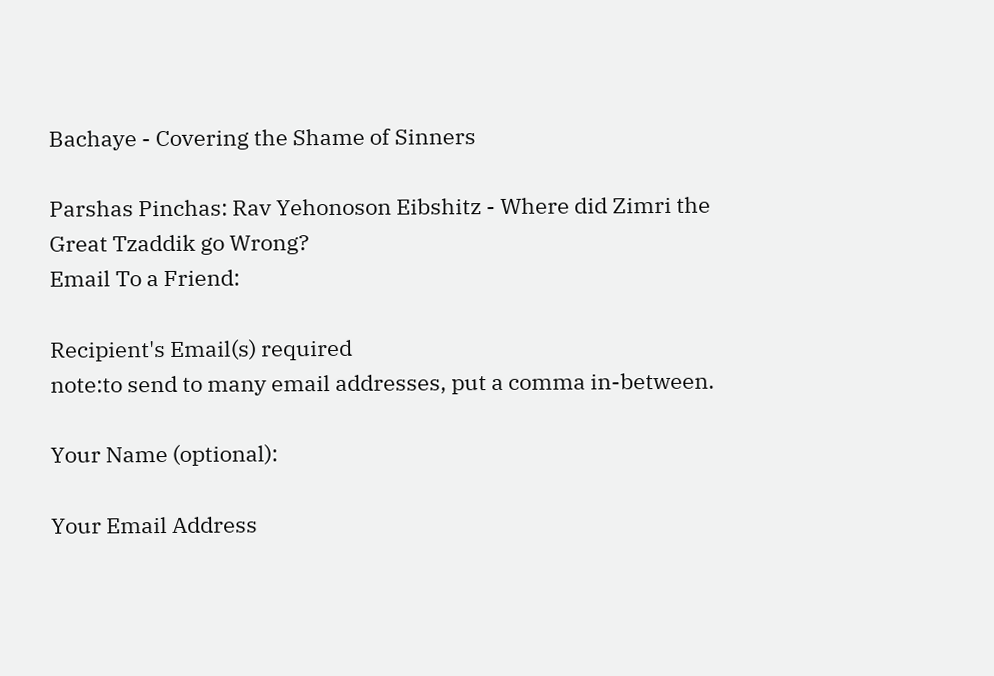Bachaye - Covering the Shame of Sinners

Parshas Pinchas: Rav Yehonoson Eibshitz - Where did Zimri the Great Tzaddik go Wrong?
Email To a Friend:

Recipient's Email(s) required
note:to send to many email addresses, put a comma in-between.

Your Name (optional):

Your Email Address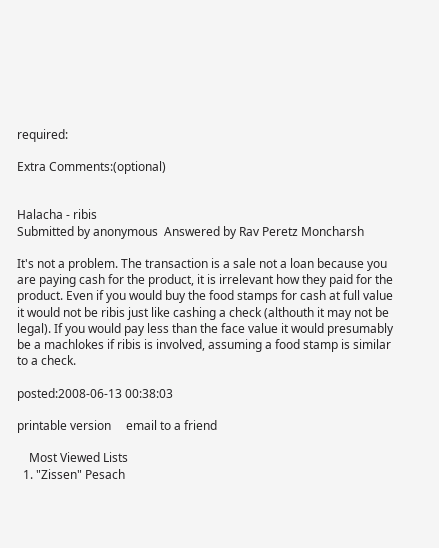required:

Extra Comments:(optional)


Halacha - ribis
Submitted by anonymous  Answered by Rav Peretz Moncharsh

It's not a problem. The transaction is a sale not a loan because you are paying cash for the product, it is irrelevant how they paid for the product. Even if you would buy the food stamps for cash at full value it would not be ribis just like cashing a check (althouth it may not be legal). If you would pay less than the face value it would presumably be a machlokes if ribis is involved, assuming a food stamp is similar to a check.

posted:2008-06-13 00:38:03

printable version     email to a friend

    Most Viewed Lists
  1. "Zissen" Pesach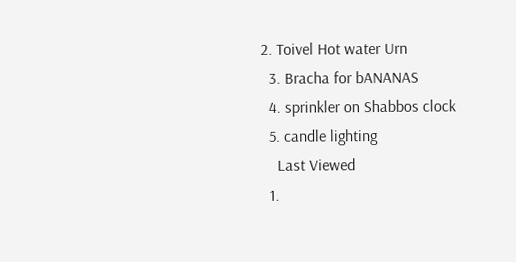2. Toivel Hot water Urn
  3. Bracha for bANANAS
  4. sprinkler on Shabbos clock
  5. candle lighting
    Last Viewed
  1.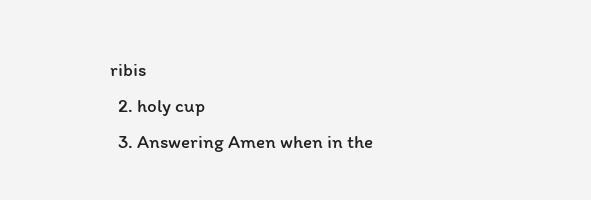ribis
  2. holy cup
  3. Answering Amen when in the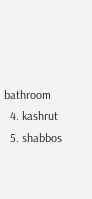bathroom
  4. kashrut
  5. shabbos